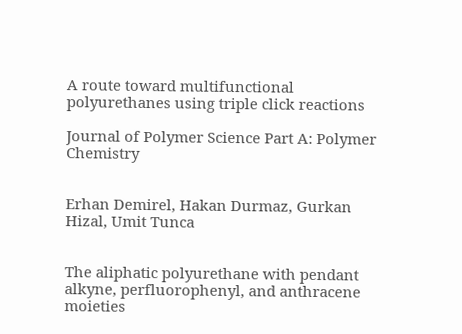A route toward multifunctional polyurethanes using triple click reactions

Journal of Polymer Science Part A: Polymer Chemistry


Erhan Demirel, Hakan Durmaz, Gurkan Hizal, Umit Tunca


The aliphatic polyurethane with pendant alkyne, perfluorophenyl, and anthracene moieties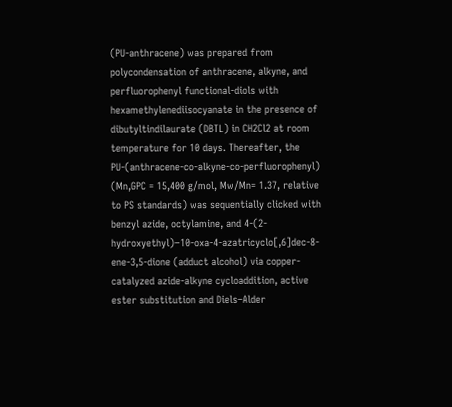(PU-anthracene) was prepared from polycondensation of anthracene, alkyne, and perfluorophenyl functional-diols with hexamethylenediisocyanate in the presence of dibutyltindilaurate (DBTL) in CH2Cl2 at room temperature for 10 days. Thereafter, the PU-(anthracene-co-alkyne-co-perfluorophenyl) (Mn,GPC = 15,400 g/mol, Mw/Mn= 1.37, relative to PS standards) was sequentially clicked with benzyl azide, octylamine, and 4-(2-hydroxyethyl)−10-oxa-4-azatricyclo[,6]dec-8-ene-3,5-dione (adduct alcohol) via copper-catalyzed azide-alkyne cycloaddition, active ester substitution and Diels–Alder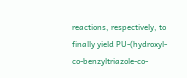reactions, respectively, to finally yield PU-(hydroxyl-co-benzyltriazole-co-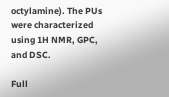octylamine). The PUs were characterized using 1H NMR, GPC, and DSC.

Full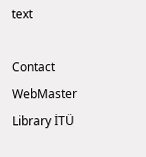text

Contact WebMaster Library İTÜ